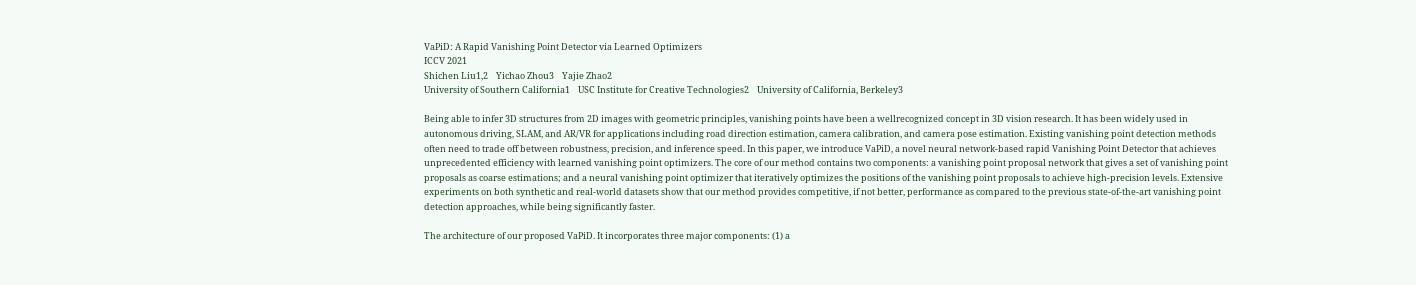VaPiD: A Rapid Vanishing Point Detector via Learned Optimizers
ICCV 2021
Shichen Liu1,2    Yichao Zhou3    Yajie Zhao2
University of Southern California1    USC Institute for Creative Technologies2    University of California, Berkeley3

Being able to infer 3D structures from 2D images with geometric principles, vanishing points have been a wellrecognized concept in 3D vision research. It has been widely used in autonomous driving, SLAM, and AR/VR for applications including road direction estimation, camera calibration, and camera pose estimation. Existing vanishing point detection methods often need to trade off between robustness, precision, and inference speed. In this paper, we introduce VaPiD, a novel neural network-based rapid Vanishing Point Detector that achieves unprecedented efficiency with learned vanishing point optimizers. The core of our method contains two components: a vanishing point proposal network that gives a set of vanishing point proposals as coarse estimations; and a neural vanishing point optimizer that iteratively optimizes the positions of the vanishing point proposals to achieve high-precision levels. Extensive experiments on both synthetic and real-world datasets show that our method provides competitive, if not better, performance as compared to the previous state-of-the-art vanishing point detection approaches, while being significantly faster.

The architecture of our proposed VaPiD. It incorporates three major components: (1) a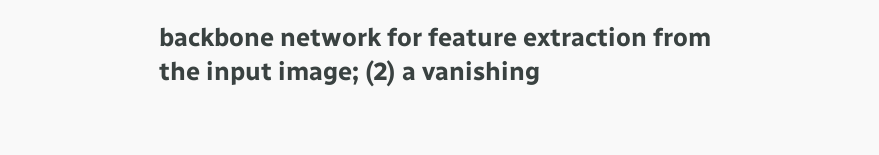backbone network for feature extraction from the input image; (2) a vanishing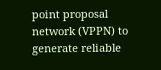point proposal network (VPPN) to generate reliable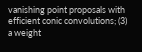vanishing point proposals with efficient conic convolutions; (3) a weight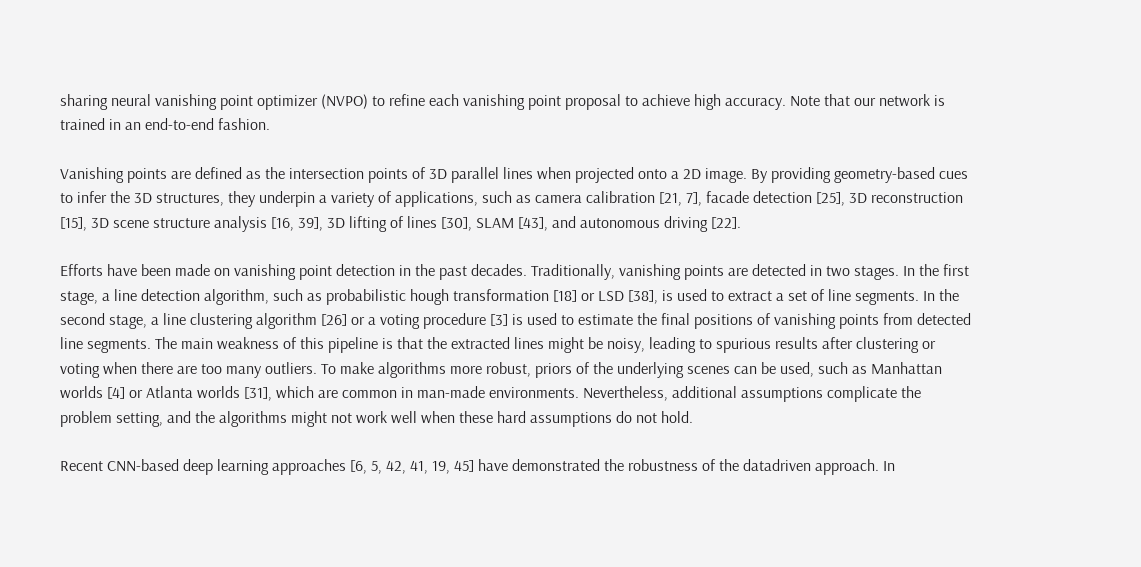sharing neural vanishing point optimizer (NVPO) to refine each vanishing point proposal to achieve high accuracy. Note that our network is trained in an end-to-end fashion.

Vanishing points are defined as the intersection points of 3D parallel lines when projected onto a 2D image. By providing geometry-based cues to infer the 3D structures, they underpin a variety of applications, such as camera calibration [21, 7], facade detection [25], 3D reconstruction [15], 3D scene structure analysis [16, 39], 3D lifting of lines [30], SLAM [43], and autonomous driving [22].

Efforts have been made on vanishing point detection in the past decades. Traditionally, vanishing points are detected in two stages. In the first stage, a line detection algorithm, such as probabilistic hough transformation [18] or LSD [38], is used to extract a set of line segments. In the second stage, a line clustering algorithm [26] or a voting procedure [3] is used to estimate the final positions of vanishing points from detected line segments. The main weakness of this pipeline is that the extracted lines might be noisy, leading to spurious results after clustering or voting when there are too many outliers. To make algorithms more robust, priors of the underlying scenes can be used, such as Manhattan worlds [4] or Atlanta worlds [31], which are common in man-made environments. Nevertheless, additional assumptions complicate the problem setting, and the algorithms might not work well when these hard assumptions do not hold.

Recent CNN-based deep learning approaches [6, 5, 42, 41, 19, 45] have demonstrated the robustness of the datadriven approach. In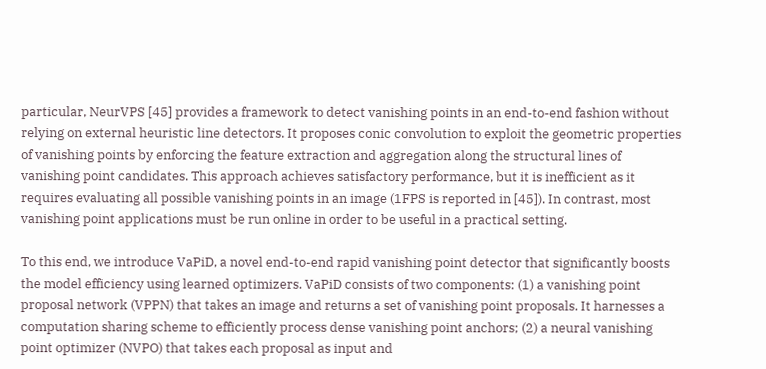particular, NeurVPS [45] provides a framework to detect vanishing points in an end-to-end fashion without relying on external heuristic line detectors. It proposes conic convolution to exploit the geometric properties of vanishing points by enforcing the feature extraction and aggregation along the structural lines of vanishing point candidates. This approach achieves satisfactory performance, but it is inefficient as it requires evaluating all possible vanishing points in an image (1FPS is reported in [45]). In contrast, most vanishing point applications must be run online in order to be useful in a practical setting.

To this end, we introduce VaPiD, a novel end-to-end rapid vanishing point detector that significantly boosts the model efficiency using learned optimizers. VaPiD consists of two components: (1) a vanishing point proposal network (VPPN) that takes an image and returns a set of vanishing point proposals. It harnesses a computation sharing scheme to efficiently process dense vanishing point anchors; (2) a neural vanishing point optimizer (NVPO) that takes each proposal as input and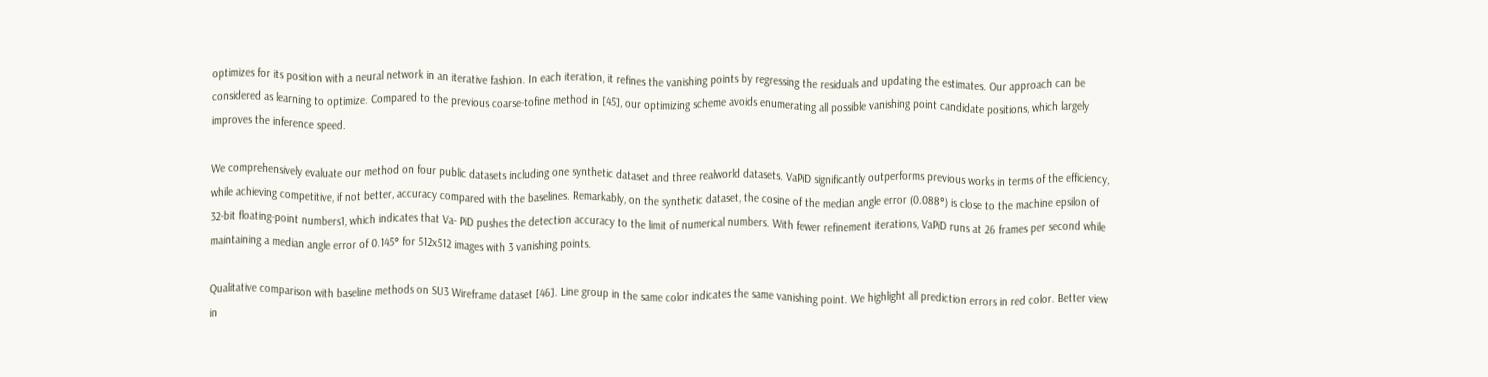optimizes for its position with a neural network in an iterative fashion. In each iteration, it refines the vanishing points by regressing the residuals and updating the estimates. Our approach can be considered as learning to optimize. Compared to the previous coarse-tofine method in [45], our optimizing scheme avoids enumerating all possible vanishing point candidate positions, which largely improves the inference speed.

We comprehensively evaluate our method on four public datasets including one synthetic dataset and three realworld datasets. VaPiD significantly outperforms previous works in terms of the efficiency, while achieving competitive, if not better, accuracy compared with the baselines. Remarkably, on the synthetic dataset, the cosine of the median angle error (0.088°) is close to the machine epsilon of 32-bit floating-point numbers1, which indicates that Va- PiD pushes the detection accuracy to the limit of numerical numbers. With fewer refinement iterations, VaPiD runs at 26 frames per second while maintaining a median angle error of 0.145° for 512x512 images with 3 vanishing points.

Qualitative comparison with baseline methods on SU3 Wireframe dataset [46]. Line group in the same color indicates the same vanishing point. We highlight all prediction errors in red color. Better view in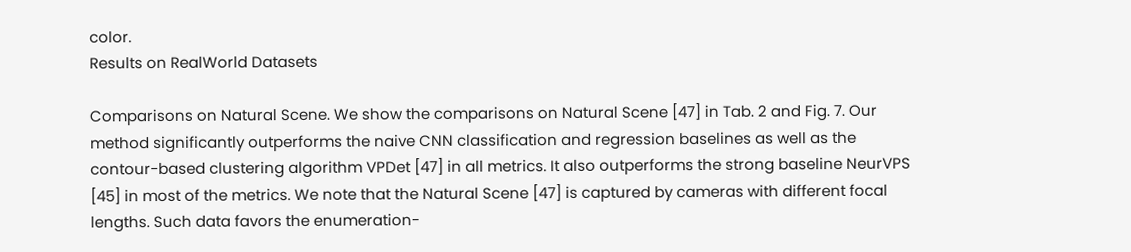color.
Results on RealWorld Datasets

Comparisons on Natural Scene. We show the comparisons on Natural Scene [47] in Tab. 2 and Fig. 7. Our method significantly outperforms the naive CNN classification and regression baselines as well as the contour-based clustering algorithm VPDet [47] in all metrics. It also outperforms the strong baseline NeurVPS [45] in most of the metrics. We note that the Natural Scene [47] is captured by cameras with different focal lengths. Such data favors the enumeration-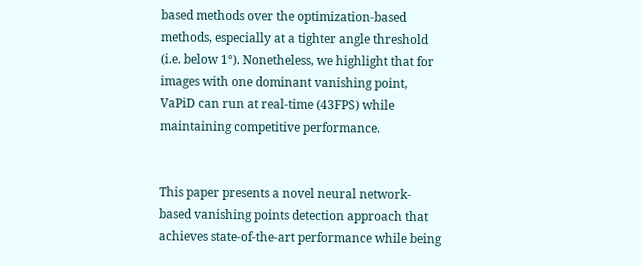based methods over the optimization-based methods, especially at a tighter angle threshold (i.e. below 1°). Nonetheless, we highlight that for images with one dominant vanishing point, VaPiD can run at real-time (43FPS) while maintaining competitive performance.


This paper presents a novel neural network-based vanishing points detection approach that achieves state-of-the-art performance while being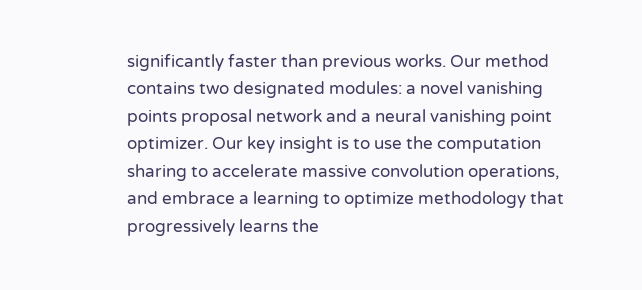significantly faster than previous works. Our method contains two designated modules: a novel vanishing points proposal network and a neural vanishing point optimizer. Our key insight is to use the computation sharing to accelerate massive convolution operations, and embrace a learning to optimize methodology that progressively learns the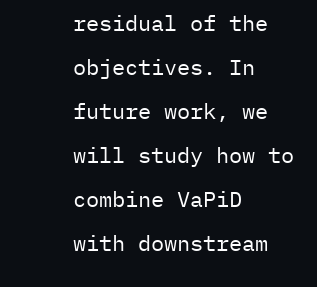residual of the objectives. In future work, we will study how to combine VaPiD with downstream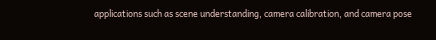applications such as scene understanding, camera calibration, and camera pose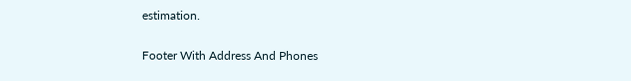estimation.

Footer With Address And Phones